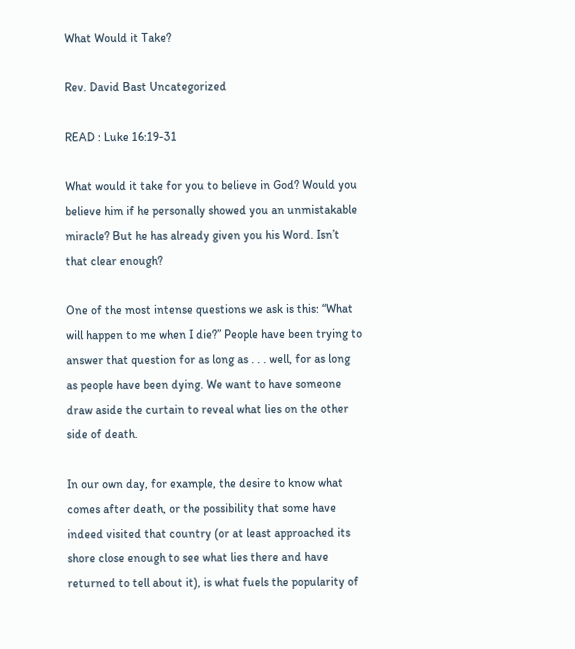What Would it Take?

Rev. David Bast Uncategorized

READ : Luke 16:19-31

What would it take for you to believe in God? Would you believe him if he personally showed you an unmistakable miracle? But he has already given you his Word. Isn’t that clear enough?

One of the most intense questions we ask is this: “What will happen to me when I die?” People have been trying to answer that question for as long as . . . well, for as long as people have been dying. We want to have someone draw aside the curtain to reveal what lies on the other side of death.

In our own day, for example, the desire to know what comes after death, or the possibility that some have indeed visited that country (or at least approached its shore close enough to see what lies there and have returned to tell about it), is what fuels the popularity of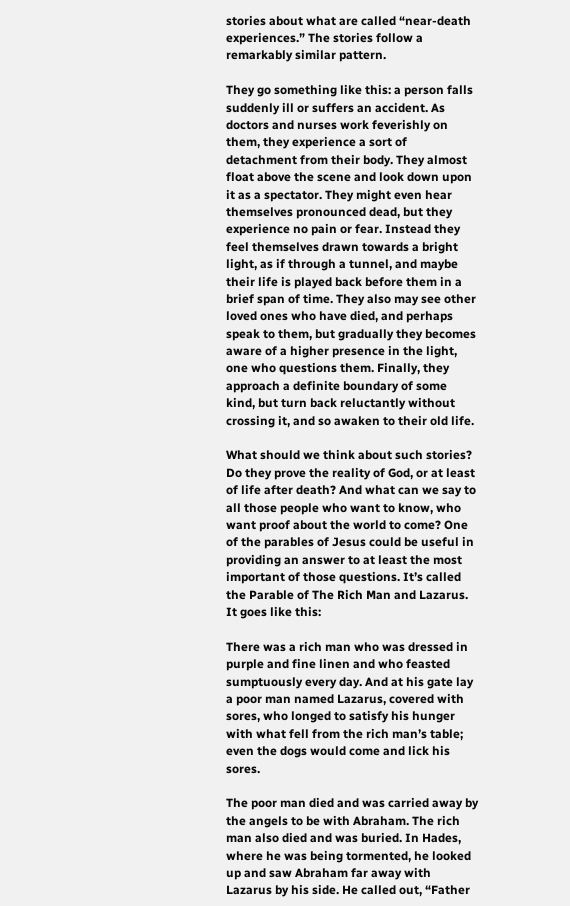stories about what are called “near-death experiences.” The stories follow a remarkably similar pattern.

They go something like this: a person falls suddenly ill or suffers an accident. As doctors and nurses work feverishly on them, they experience a sort of detachment from their body. They almost float above the scene and look down upon it as a spectator. They might even hear themselves pronounced dead, but they experience no pain or fear. Instead they feel themselves drawn towards a bright light, as if through a tunnel, and maybe their life is played back before them in a brief span of time. They also may see other loved ones who have died, and perhaps speak to them, but gradually they becomes aware of a higher presence in the light, one who questions them. Finally, they approach a definite boundary of some kind, but turn back reluctantly without crossing it, and so awaken to their old life.

What should we think about such stories? Do they prove the reality of God, or at least of life after death? And what can we say to all those people who want to know, who want proof about the world to come? One of the parables of Jesus could be useful in providing an answer to at least the most important of those questions. It’s called the Parable of The Rich Man and Lazarus. It goes like this:

There was a rich man who was dressed in purple and fine linen and who feasted sumptuously every day. And at his gate lay a poor man named Lazarus, covered with sores, who longed to satisfy his hunger with what fell from the rich man’s table; even the dogs would come and lick his sores.

The poor man died and was carried away by the angels to be with Abraham. The rich man also died and was buried. In Hades, where he was being tormented, he looked up and saw Abraham far away with Lazarus by his side. He called out, “Father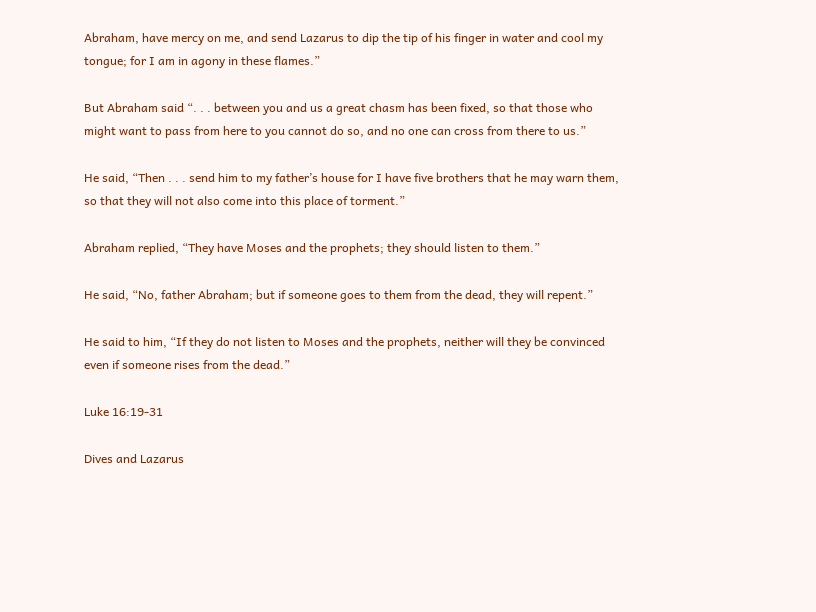Abraham, have mercy on me, and send Lazarus to dip the tip of his finger in water and cool my tongue; for I am in agony in these flames.”

But Abraham said “. . . between you and us a great chasm has been fixed, so that those who might want to pass from here to you cannot do so, and no one can cross from there to us.”

He said, “Then . . . send him to my father’s house for I have five brothers that he may warn them, so that they will not also come into this place of torment.”

Abraham replied, “They have Moses and the prophets; they should listen to them.”

He said, “No, father Abraham; but if someone goes to them from the dead, they will repent.”

He said to him, “If they do not listen to Moses and the prophets, neither will they be convinced even if someone rises from the dead.”

Luke 16:19-31

Dives and Lazarus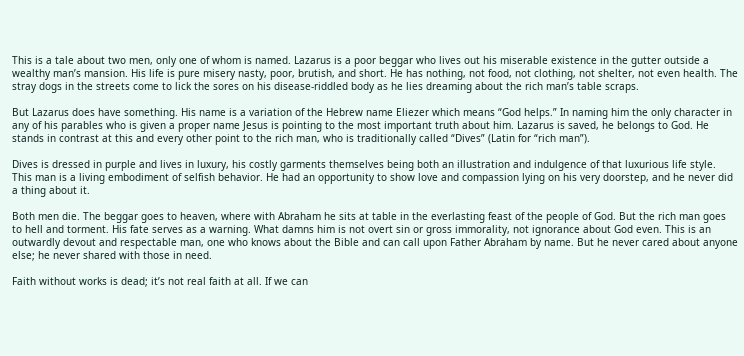This is a tale about two men, only one of whom is named. Lazarus is a poor beggar who lives out his miserable existence in the gutter outside a wealthy man’s mansion. His life is pure misery nasty, poor, brutish, and short. He has nothing, not food, not clothing, not shelter, not even health. The stray dogs in the streets come to lick the sores on his disease-riddled body as he lies dreaming about the rich man’s table scraps.

But Lazarus does have something. His name is a variation of the Hebrew name Eliezer which means “God helps.” In naming him the only character in any of his parables who is given a proper name Jesus is pointing to the most important truth about him. Lazarus is saved, he belongs to God. He stands in contrast at this and every other point to the rich man, who is traditionally called “Dives” (Latin for “rich man”).

Dives is dressed in purple and lives in luxury, his costly garments themselves being both an illustration and indulgence of that luxurious life style. This man is a living embodiment of selfish behavior. He had an opportunity to show love and compassion lying on his very doorstep, and he never did a thing about it.

Both men die. The beggar goes to heaven, where with Abraham he sits at table in the everlasting feast of the people of God. But the rich man goes to hell and torment. His fate serves as a warning. What damns him is not overt sin or gross immorality, not ignorance about God even. This is an outwardly devout and respectable man, one who knows about the Bible and can call upon Father Abraham by name. But he never cared about anyone else; he never shared with those in need.

Faith without works is dead; it’s not real faith at all. If we can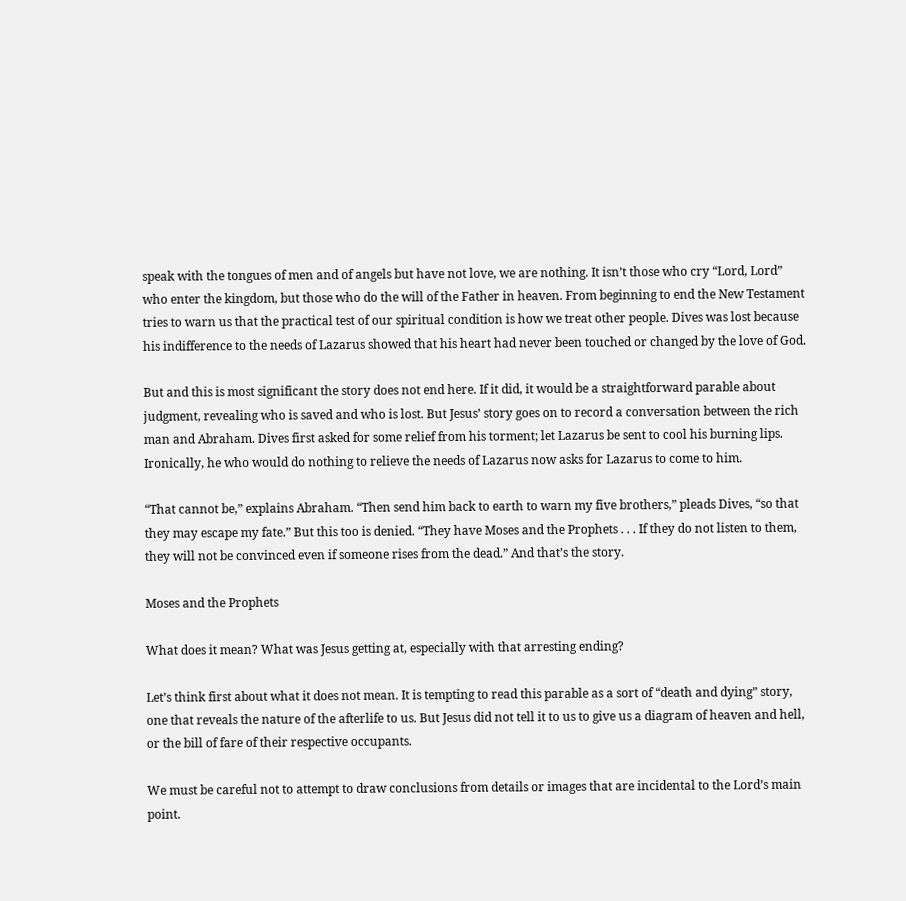speak with the tongues of men and of angels but have not love, we are nothing. It isn’t those who cry “Lord, Lord” who enter the kingdom, but those who do the will of the Father in heaven. From beginning to end the New Testament tries to warn us that the practical test of our spiritual condition is how we treat other people. Dives was lost because his indifference to the needs of Lazarus showed that his heart had never been touched or changed by the love of God.

But and this is most significant the story does not end here. If it did, it would be a straightforward parable about judgment, revealing who is saved and who is lost. But Jesus’ story goes on to record a conversation between the rich man and Abraham. Dives first asked for some relief from his torment; let Lazarus be sent to cool his burning lips. Ironically, he who would do nothing to relieve the needs of Lazarus now asks for Lazarus to come to him.

“That cannot be,” explains Abraham. “Then send him back to earth to warn my five brothers,” pleads Dives, “so that they may escape my fate.” But this too is denied. “They have Moses and the Prophets . . . If they do not listen to them, they will not be convinced even if someone rises from the dead.” And that’s the story.

Moses and the Prophets

What does it mean? What was Jesus getting at, especially with that arresting ending?

Let’s think first about what it does not mean. It is tempting to read this parable as a sort of “death and dying” story, one that reveals the nature of the afterlife to us. But Jesus did not tell it to us to give us a diagram of heaven and hell, or the bill of fare of their respective occupants.

We must be careful not to attempt to draw conclusions from details or images that are incidental to the Lord’s main point.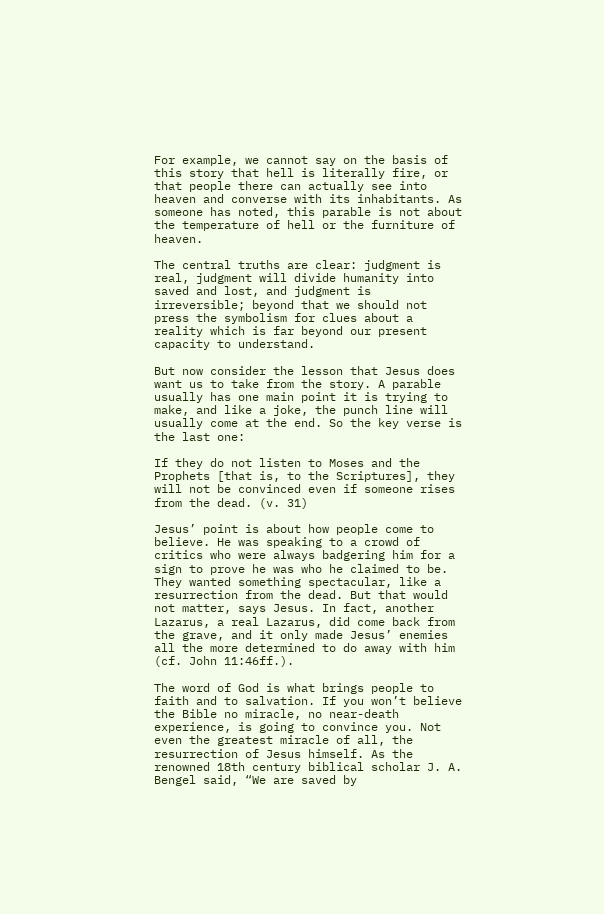For example, we cannot say on the basis of this story that hell is literally fire, or that people there can actually see into heaven and converse with its inhabitants. As someone has noted, this parable is not about the temperature of hell or the furniture of heaven.

The central truths are clear: judgment is real, judgment will divide humanity into saved and lost, and judgment is irreversible; beyond that we should not press the symbolism for clues about a reality which is far beyond our present capacity to understand.

But now consider the lesson that Jesus does want us to take from the story. A parable usually has one main point it is trying to make, and like a joke, the punch line will usually come at the end. So the key verse is the last one:

If they do not listen to Moses and the Prophets [that is, to the Scriptures], they will not be convinced even if someone rises from the dead. (v. 31)

Jesus’ point is about how people come to believe. He was speaking to a crowd of critics who were always badgering him for a sign to prove he was who he claimed to be. They wanted something spectacular, like a resurrection from the dead. But that would not matter, says Jesus. In fact, another Lazarus, a real Lazarus, did come back from the grave, and it only made Jesus’ enemies all the more determined to do away with him (cf. John 11:46ff.).

The word of God is what brings people to faith and to salvation. If you won’t believe the Bible no miracle, no near-death experience, is going to convince you. Not even the greatest miracle of all, the resurrection of Jesus himself. As the renowned 18th century biblical scholar J. A. Bengel said, “We are saved by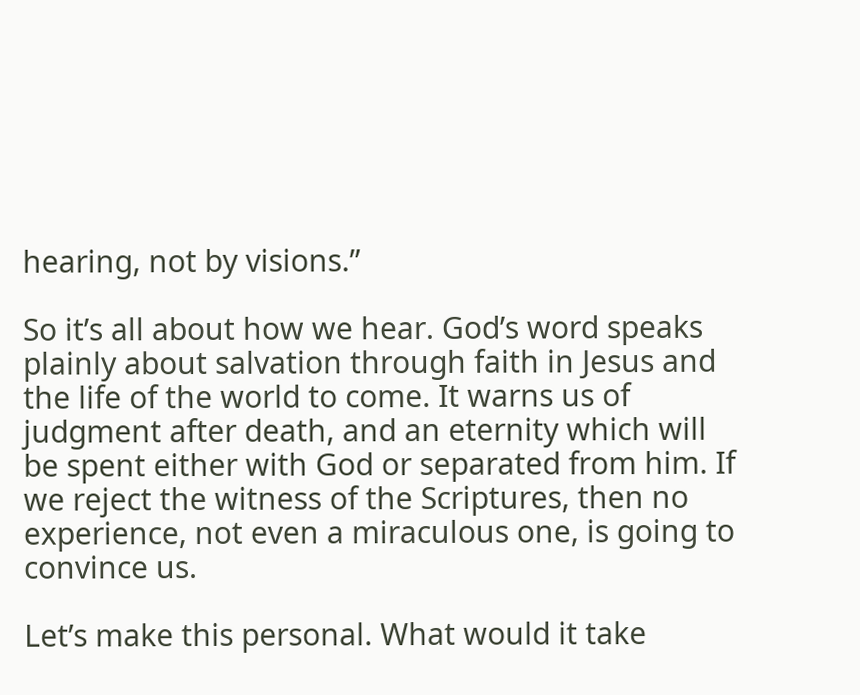hearing, not by visions.”

So it’s all about how we hear. God’s word speaks plainly about salvation through faith in Jesus and the life of the world to come. It warns us of judgment after death, and an eternity which will be spent either with God or separated from him. If we reject the witness of the Scriptures, then no experience, not even a miraculous one, is going to convince us.

Let’s make this personal. What would it take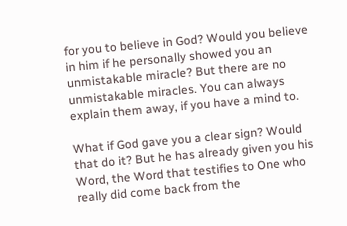for you to believe in God? Would you believe in him if he personally showed you an unmistakable miracle? But there are no unmistakable miracles. You can always explain them away, if you have a mind to.

What if God gave you a clear sign? Would that do it? But he has already given you his Word, the Word that testifies to One who really did come back from the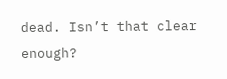dead. Isn’t that clear enough?